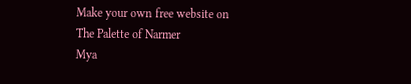Make your own free website on
The Palette of Narmer
Mya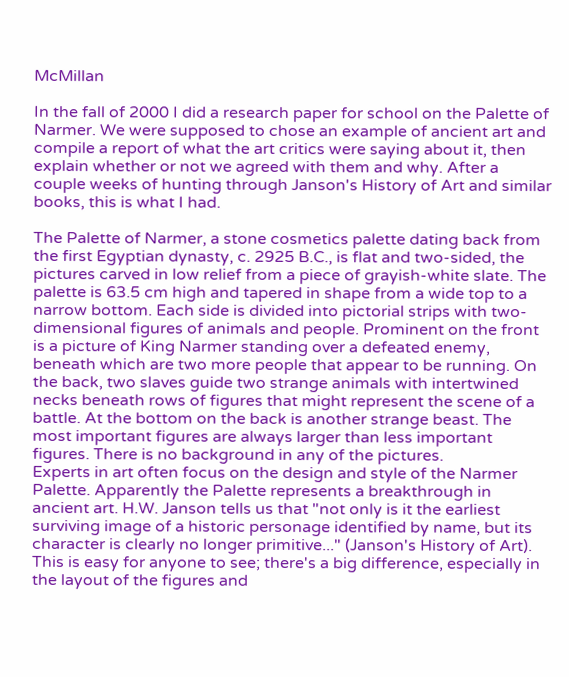McMillan

In the fall of 2000 I did a research paper for school on the Palette of Narmer. We were supposed to chose an example of ancient art and compile a report of what the art critics were saying about it, then explain whether or not we agreed with them and why. After a couple weeks of hunting through Janson's History of Art and similar books, this is what I had.

The Palette of Narmer, a stone cosmetics palette dating back from the first Egyptian dynasty, c. 2925 B.C., is flat and two-sided, the pictures carved in low relief from a piece of grayish-white slate. The palette is 63.5 cm high and tapered in shape from a wide top to a narrow bottom. Each side is divided into pictorial strips with two-dimensional figures of animals and people. Prominent on the front is a picture of King Narmer standing over a defeated enemy, beneath which are two more people that appear to be running. On the back, two slaves guide two strange animals with intertwined necks beneath rows of figures that might represent the scene of a battle. At the bottom on the back is another strange beast. The most important figures are always larger than less important figures. There is no background in any of the pictures.
Experts in art often focus on the design and style of the Narmer Palette. Apparently the Palette represents a breakthrough in ancient art. H.W. Janson tells us that "not only is it the earliest surviving image of a historic personage identified by name, but its character is clearly no longer primitive..." (Janson's History of Art). This is easy for anyone to see; there's a big difference, especially in the layout of the figures and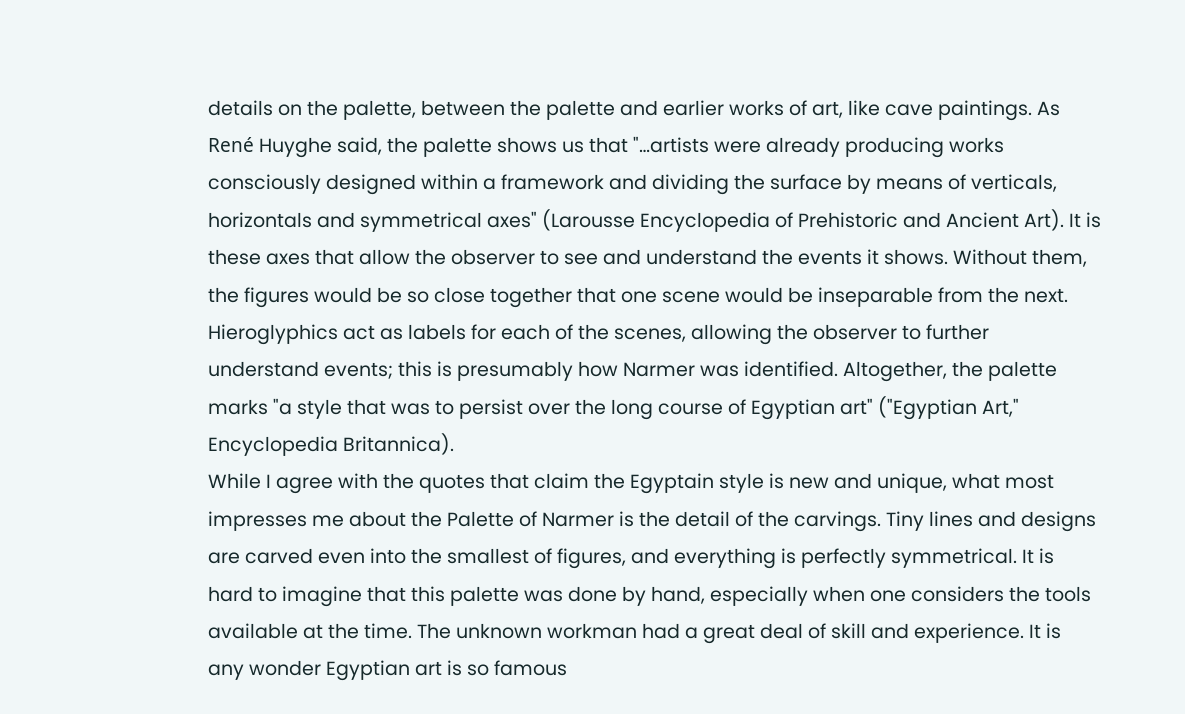details on the palette, between the palette and earlier works of art, like cave paintings. As René Huyghe said, the palette shows us that "…artists were already producing works consciously designed within a framework and dividing the surface by means of verticals, horizontals and symmetrical axes" (Larousse Encyclopedia of Prehistoric and Ancient Art). It is these axes that allow the observer to see and understand the events it shows. Without them, the figures would be so close together that one scene would be inseparable from the next. Hieroglyphics act as labels for each of the scenes, allowing the observer to further understand events; this is presumably how Narmer was identified. Altogether, the palette marks "a style that was to persist over the long course of Egyptian art" ("Egyptian Art," Encyclopedia Britannica).
While I agree with the quotes that claim the Egyptain style is new and unique, what most impresses me about the Palette of Narmer is the detail of the carvings. Tiny lines and designs are carved even into the smallest of figures, and everything is perfectly symmetrical. It is hard to imagine that this palette was done by hand, especially when one considers the tools available at the time. The unknown workman had a great deal of skill and experience. It is any wonder Egyptian art is so famous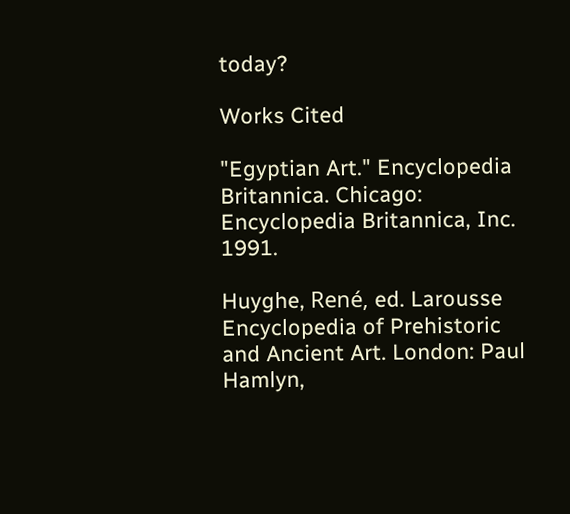today?

Works Cited

"Egyptian Art." Encyclopedia Britannica. Chicago: Encyclopedia Britannica, Inc. 1991.

Huyghe, René, ed. Larousse Encyclopedia of Prehistoric and Ancient Art. London: Paul Hamlyn,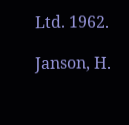Ltd. 1962.

Janson, H.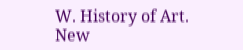W. History of Art. New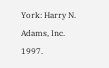York: Harry N. Adams, Inc. 1997.